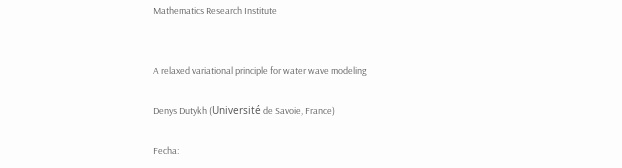Mathematics Research Institute


A relaxed variational principle for water wave modeling

Denys Dutykh (Université de Savoie, France)

Fecha: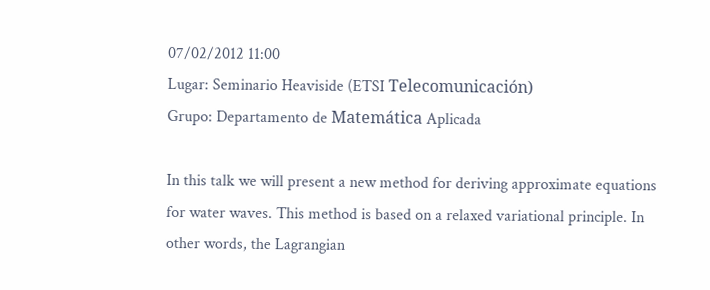07/02/2012 11:00
Lugar: Seminario Heaviside (ETSI Telecomunicación)
Grupo: Departamento de Matemática Aplicada

In this talk we will present a new method for deriving approximate equations for water waves. This method is based on a relaxed variational principle. In other words, the Lagrangian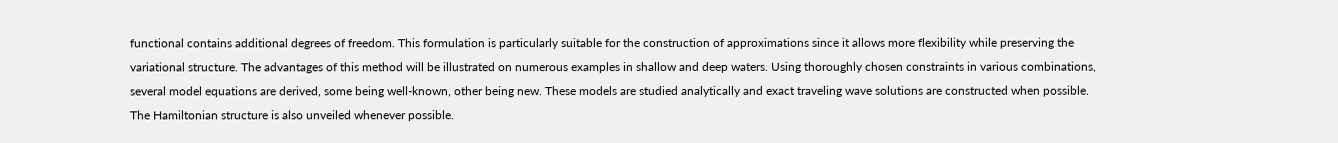functional contains additional degrees of freedom. This formulation is particularly suitable for the construction of approximations since it allows more flexibility while preserving the variational structure. The advantages of this method will be illustrated on numerous examples in shallow and deep waters. Using thoroughly chosen constraints in various combinations, several model equations are derived, some being well-known, other being new. These models are studied analytically and exact traveling wave solutions are constructed when possible. The Hamiltonian structure is also unveiled whenever possible.